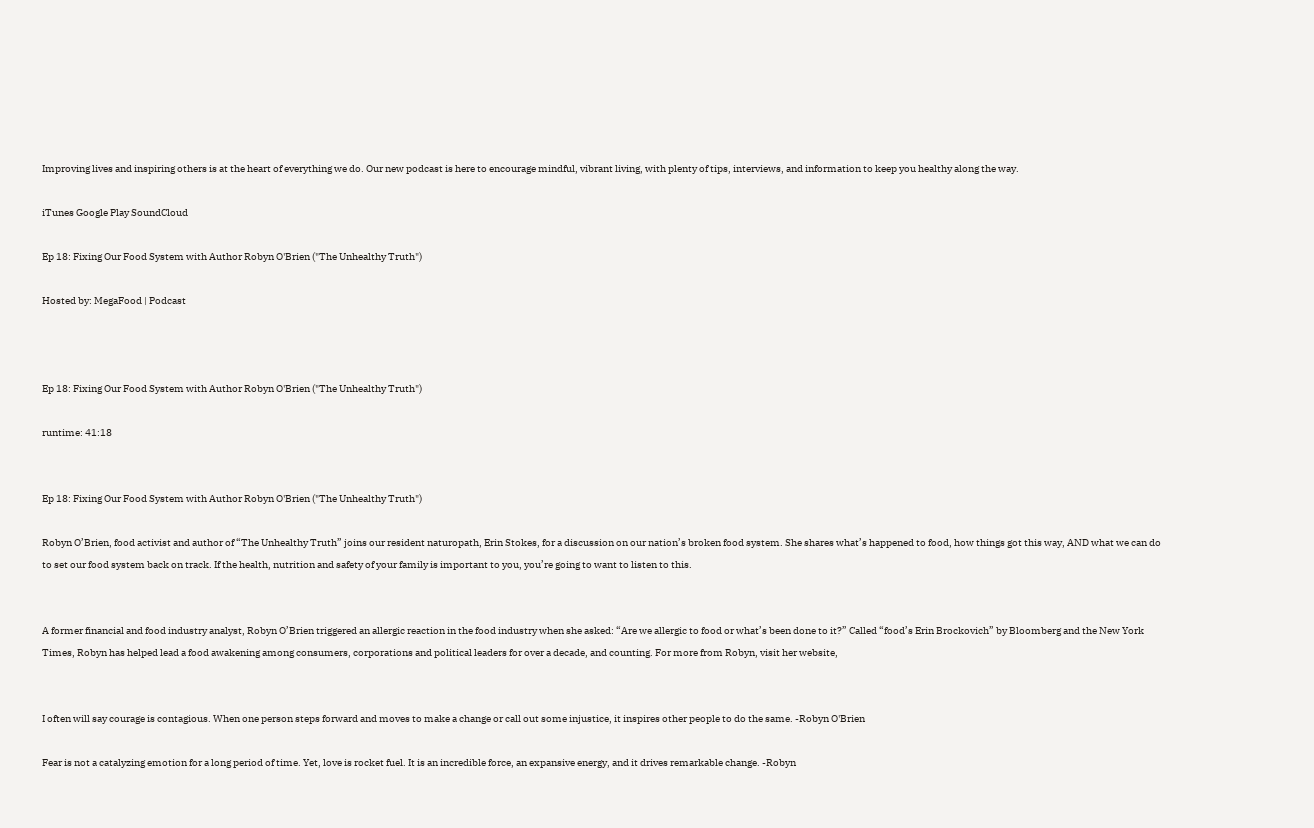Improving lives and inspiring others is at the heart of everything we do. Our new podcast is here to encourage mindful, vibrant living, with plenty of tips, interviews, and information to keep you healthy along the way.

iTunes Google Play SoundCloud

Ep 18: Fixing Our Food System with Author Robyn O'Brien ("The Unhealthy Truth")

Hosted by: MegaFood | Podcast



Ep 18: Fixing Our Food System with Author Robyn O'Brien ("The Unhealthy Truth")

runtime: 41:18


Ep 18: Fixing Our Food System with Author Robyn O'Brien ("The Unhealthy Truth")

Robyn O’Brien, food activist and author of “The Unhealthy Truth” joins our resident naturopath, Erin Stokes, for a discussion on our nation’s broken food system. She shares what’s happened to food, how things got this way, AND what we can do to set our food system back on track. If the health, nutrition and safety of your family is important to you, you’re going to want to listen to this.


A former financial and food industry analyst, Robyn O’Brien triggered an allergic reaction in the food industry when she asked: “Are we allergic to food or what’s been done to it?” Called “food’s Erin Brockovich” by Bloomberg and the New York Times, Robyn has helped lead a food awakening among consumers, corporations and political leaders for over a decade, and counting. For more from Robyn, visit her website,


I often will say courage is contagious. When one person steps forward and moves to make a change or call out some injustice, it inspires other people to do the same. -Robyn O'Brien

Fear is not a catalyzing emotion for a long period of time. Yet, love is rocket fuel. It is an incredible force, an expansive energy, and it drives remarkable change. -Robyn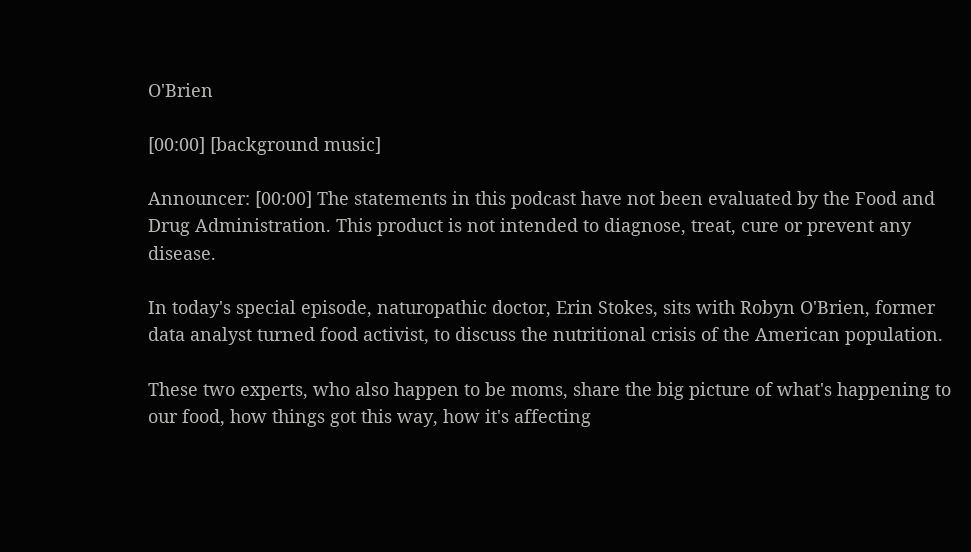O'Brien

[00:00] [background music]

Announcer: [00:00] The statements in this podcast have not been evaluated by the Food and Drug Administration. This product is not intended to diagnose, treat, cure or prevent any disease.

In today's special episode, naturopathic doctor, Erin Stokes, sits with Robyn O'Brien, former data analyst turned food activist, to discuss the nutritional crisis of the American population.

These two experts, who also happen to be moms, share the big picture of what's happening to our food, how things got this way, how it's affecting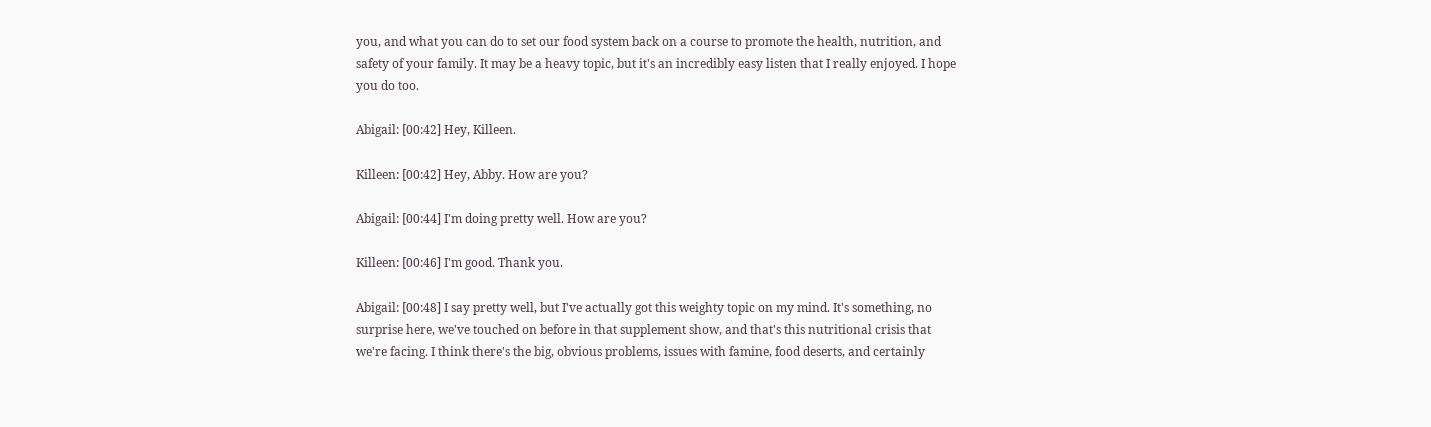you, and what you can do to set our food system back on a course to promote the health, nutrition, and safety of your family. It may be a heavy topic, but it's an incredibly easy listen that I really enjoyed. I hope you do too.

Abigail: [00:42] Hey, Killeen.

Killeen: [00:42] Hey, Abby. How are you?

Abigail: [00:44] I'm doing pretty well. How are you?

Killeen: [00:46] I'm good. Thank you.

Abigail: [00:48] I say pretty well, but I've actually got this weighty topic on my mind. It's something, no surprise here, we've touched on before in that supplement show, and that's this nutritional crisis that we're facing. I think there's the big, obvious problems, issues with famine, food deserts, and certainly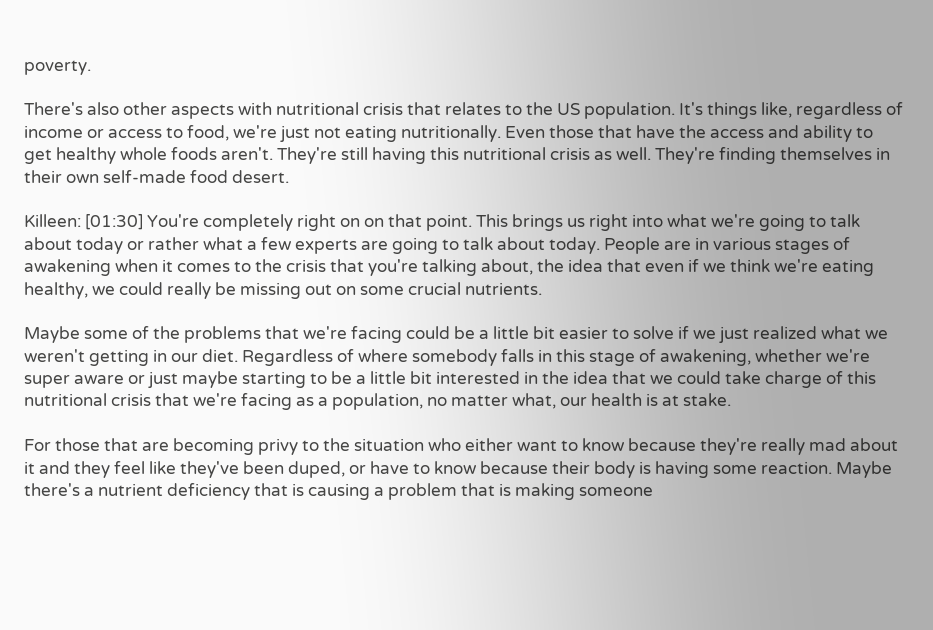poverty.

There's also other aspects with nutritional crisis that relates to the US population. It's things like, regardless of income or access to food, we're just not eating nutritionally. Even those that have the access and ability to get healthy whole foods aren't. They're still having this nutritional crisis as well. They're finding themselves in their own self-made food desert.

Killeen: [01:30] You're completely right on on that point. This brings us right into what we're going to talk about today or rather what a few experts are going to talk about today. People are in various stages of awakening when it comes to the crisis that you're talking about, the idea that even if we think we're eating healthy, we could really be missing out on some crucial nutrients.

Maybe some of the problems that we're facing could be a little bit easier to solve if we just realized what we weren't getting in our diet. Regardless of where somebody falls in this stage of awakening, whether we're super aware or just maybe starting to be a little bit interested in the idea that we could take charge of this nutritional crisis that we're facing as a population, no matter what, our health is at stake.

For those that are becoming privy to the situation who either want to know because they're really mad about it and they feel like they've been duped, or have to know because their body is having some reaction. Maybe there's a nutrient deficiency that is causing a problem that is making someone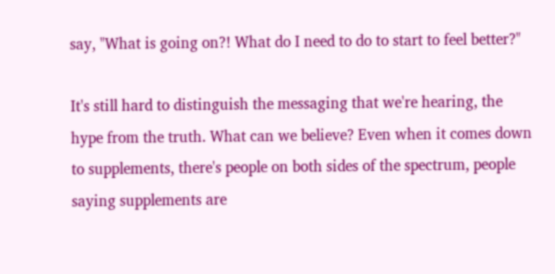say, "What is going on?! What do I need to do to start to feel better?"

It's still hard to distinguish the messaging that we're hearing, the hype from the truth. What can we believe? Even when it comes down to supplements, there's people on both sides of the spectrum, people saying supplements are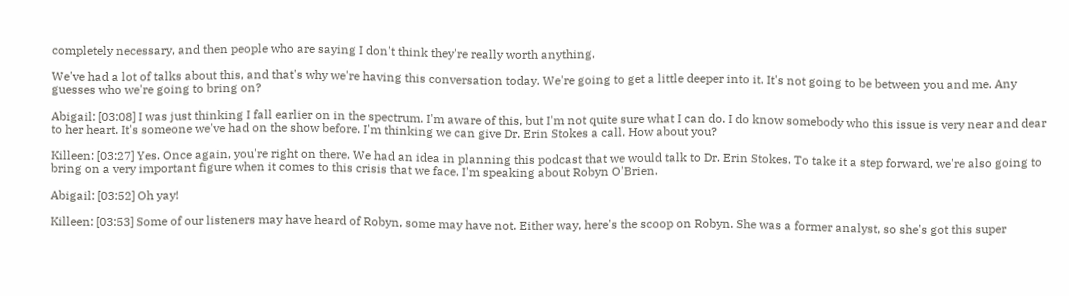completely necessary, and then people who are saying I don't think they're really worth anything.

We've had a lot of talks about this, and that's why we're having this conversation today. We're going to get a little deeper into it. It's not going to be between you and me. Any guesses who we're going to bring on?

Abigail: [03:08] I was just thinking I fall earlier on in the spectrum. I'm aware of this, but I'm not quite sure what I can do. I do know somebody who this issue is very near and dear to her heart. It's someone we've had on the show before. I'm thinking we can give Dr. Erin Stokes a call. How about you?

Killeen: [03:27] Yes. Once again, you're right on there. We had an idea in planning this podcast that we would talk to Dr. Erin Stokes. To take it a step forward, we're also going to bring on a very important figure when it comes to this crisis that we face. I'm speaking about Robyn O'Brien.

Abigail: [03:52] Oh yay!

Killeen: [03:53] Some of our listeners may have heard of Robyn, some may have not. Either way, here's the scoop on Robyn. She was a former analyst, so she's got this super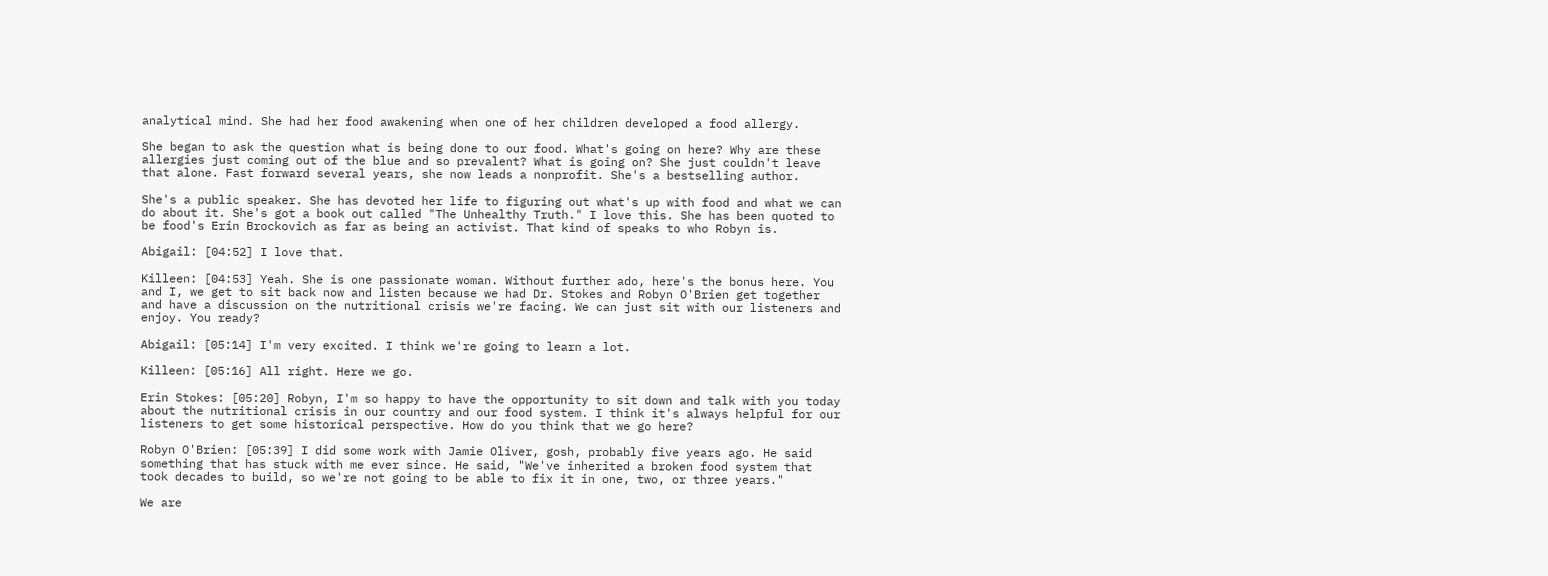analytical mind. She had her food awakening when one of her children developed a food allergy.

She began to ask the question what is being done to our food. What's going on here? Why are these allergies just coming out of the blue and so prevalent? What is going on? She just couldn't leave that alone. Fast forward several years, she now leads a nonprofit. She's a bestselling author.

She's a public speaker. She has devoted her life to figuring out what's up with food and what we can do about it. She's got a book out called "The Unhealthy Truth." I love this. She has been quoted to be food's Erin Brockovich as far as being an activist. That kind of speaks to who Robyn is.

Abigail: [04:52] I love that.

Killeen: [04:53] Yeah. She is one passionate woman. Without further ado, here's the bonus here. You and I, we get to sit back now and listen because we had Dr. Stokes and Robyn O'Brien get together and have a discussion on the nutritional crisis we're facing. We can just sit with our listeners and enjoy. You ready?

Abigail: [05:14] I'm very excited. I think we're going to learn a lot.

Killeen: [05:16] All right. Here we go.

Erin Stokes: [05:20] Robyn, I'm so happy to have the opportunity to sit down and talk with you today about the nutritional crisis in our country and our food system. I think it's always helpful for our listeners to get some historical perspective. How do you think that we go here?

Robyn O'Brien: [05:39] I did some work with Jamie Oliver, gosh, probably five years ago. He said something that has stuck with me ever since. He said, "We've inherited a broken food system that took decades to build, so we're not going to be able to fix it in one, two, or three years."

We are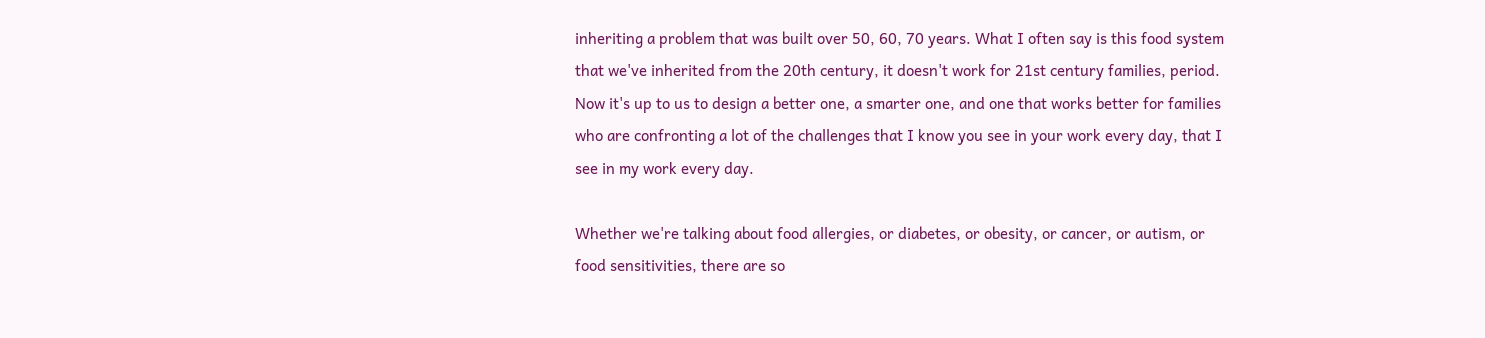inheriting a problem that was built over 50, 60, 70 years. What I often say is this food system that we've inherited from the 20th century, it doesn't work for 21st century families, period. Now it's up to us to design a better one, a smarter one, and one that works better for families who are confronting a lot of the challenges that I know you see in your work every day, that I see in my work every day.

Whether we're talking about food allergies, or diabetes, or obesity, or cancer, or autism, or food sensitivities, there are so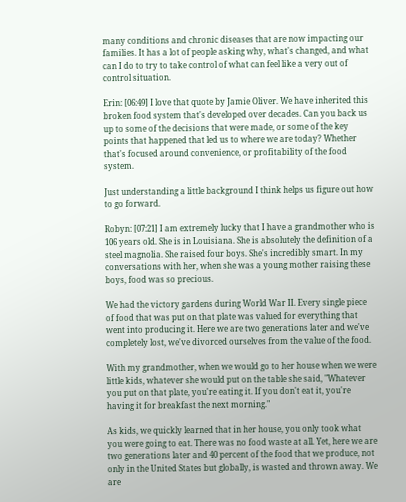many conditions and chronic diseases that are now impacting our families. It has a lot of people asking why, what's changed, and what can I do to try to take control of what can feel like a very out of control situation.

Erin: [06:49] I love that quote by Jamie Oliver. We have inherited this broken food system that's developed over decades. Can you back us up to some of the decisions that were made, or some of the key points that happened that led us to where we are today? Whether that's focused around convenience, or profitability of the food system.

Just understanding a little background I think helps us figure out how to go forward.

Robyn: [07:21] I am extremely lucky that I have a grandmother who is 106 years old. She is in Louisiana. She is absolutely the definition of a steel magnolia. She raised four boys. She's incredibly smart. In my conversations with her, when she was a young mother raising these boys, food was so precious.

We had the victory gardens during World War II. Every single piece of food that was put on that plate was valued for everything that went into producing it. Here we are two generations later and we've completely lost, we've divorced ourselves from the value of the food.

With my grandmother, when we would go to her house when we were little kids, whatever she would put on the table she said, "Whatever you put on that plate, you're eating it. If you don't eat it, you're having it for breakfast the next morning."

As kids, we quickly learned that in her house, you only took what you were going to eat. There was no food waste at all. Yet, here we are two generations later and 40 percent of the food that we produce, not only in the United States but globally, is wasted and thrown away. We are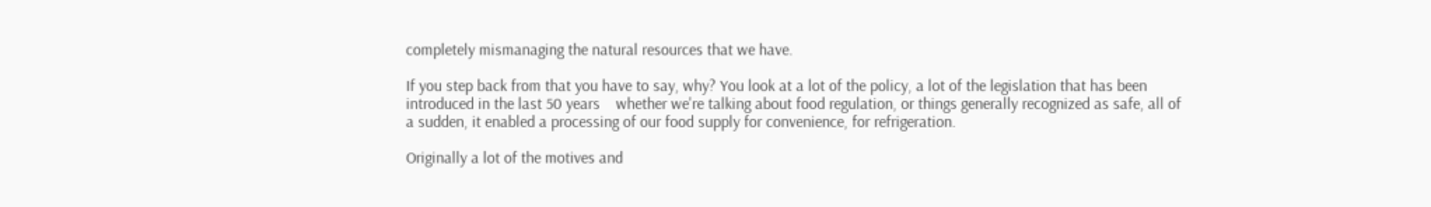completely mismanaging the natural resources that we have.

If you step back from that you have to say, why? You look at a lot of the policy, a lot of the legislation that has been introduced in the last 50 years    whether we're talking about food regulation, or things generally recognized as safe, all of a sudden, it enabled a processing of our food supply for convenience, for refrigeration.

Originally a lot of the motives and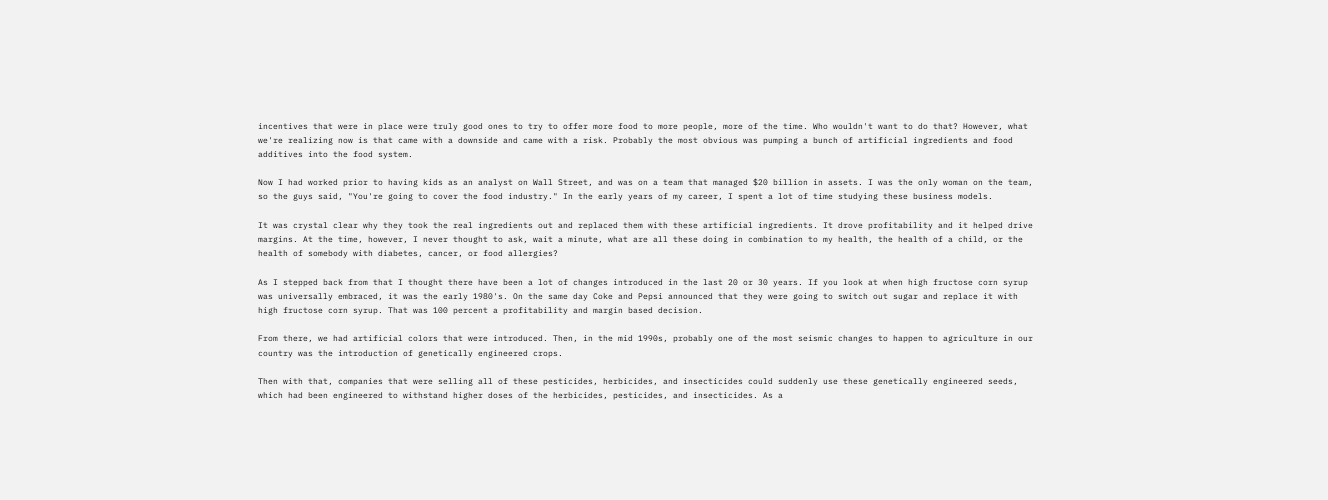incentives that were in place were truly good ones to try to offer more food to more people, more of the time. Who wouldn't want to do that? However, what we're realizing now is that came with a downside and came with a risk. Probably the most obvious was pumping a bunch of artificial ingredients and food additives into the food system.

Now I had worked prior to having kids as an analyst on Wall Street, and was on a team that managed $20 billion in assets. I was the only woman on the team, so the guys said, "You're going to cover the food industry." In the early years of my career, I spent a lot of time studying these business models.

It was crystal clear why they took the real ingredients out and replaced them with these artificial ingredients. It drove profitability and it helped drive margins. At the time, however, I never thought to ask, wait a minute, what are all these doing in combination to my health, the health of a child, or the health of somebody with diabetes, cancer, or food allergies?

As I stepped back from that I thought there have been a lot of changes introduced in the last 20 or 30 years. If you look at when high fructose corn syrup was universally embraced, it was the early 1980's. On the same day Coke and Pepsi announced that they were going to switch out sugar and replace it with high fructose corn syrup. That was 100 percent a profitability and margin based decision.

From there, we had artificial colors that were introduced. Then, in the mid 1990s, probably one of the most seismic changes to happen to agriculture in our country was the introduction of genetically engineered crops.

Then with that, companies that were selling all of these pesticides, herbicides, and insecticides could suddenly use these genetically engineered seeds, which had been engineered to withstand higher doses of the herbicides, pesticides, and insecticides. As a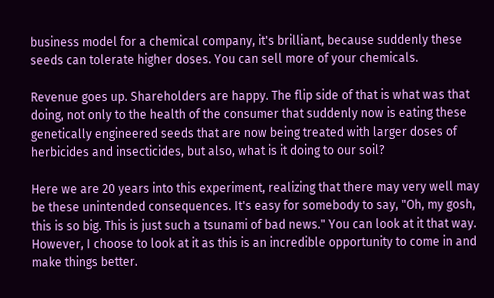business model for a chemical company, it's brilliant, because suddenly these seeds can tolerate higher doses. You can sell more of your chemicals.

Revenue goes up. Shareholders are happy. The flip side of that is what was that doing, not only to the health of the consumer that suddenly now is eating these genetically engineered seeds that are now being treated with larger doses of herbicides and insecticides, but also, what is it doing to our soil?

Here we are 20 years into this experiment, realizing that there may very well may be these unintended consequences. It's easy for somebody to say, "Oh, my gosh, this is so big. This is just such a tsunami of bad news." You can look at it that way. However, I choose to look at it as this is an incredible opportunity to come in and make things better.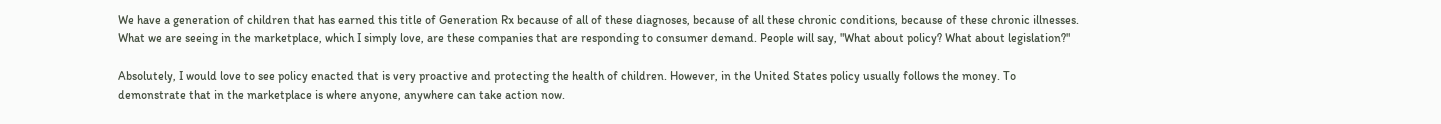We have a generation of children that has earned this title of Generation Rx because of all of these diagnoses, because of all these chronic conditions, because of these chronic illnesses. What we are seeing in the marketplace, which I simply love, are these companies that are responding to consumer demand. People will say, "What about policy? What about legislation?"

Absolutely, I would love to see policy enacted that is very proactive and protecting the health of children. However, in the United States policy usually follows the money. To demonstrate that in the marketplace is where anyone, anywhere can take action now.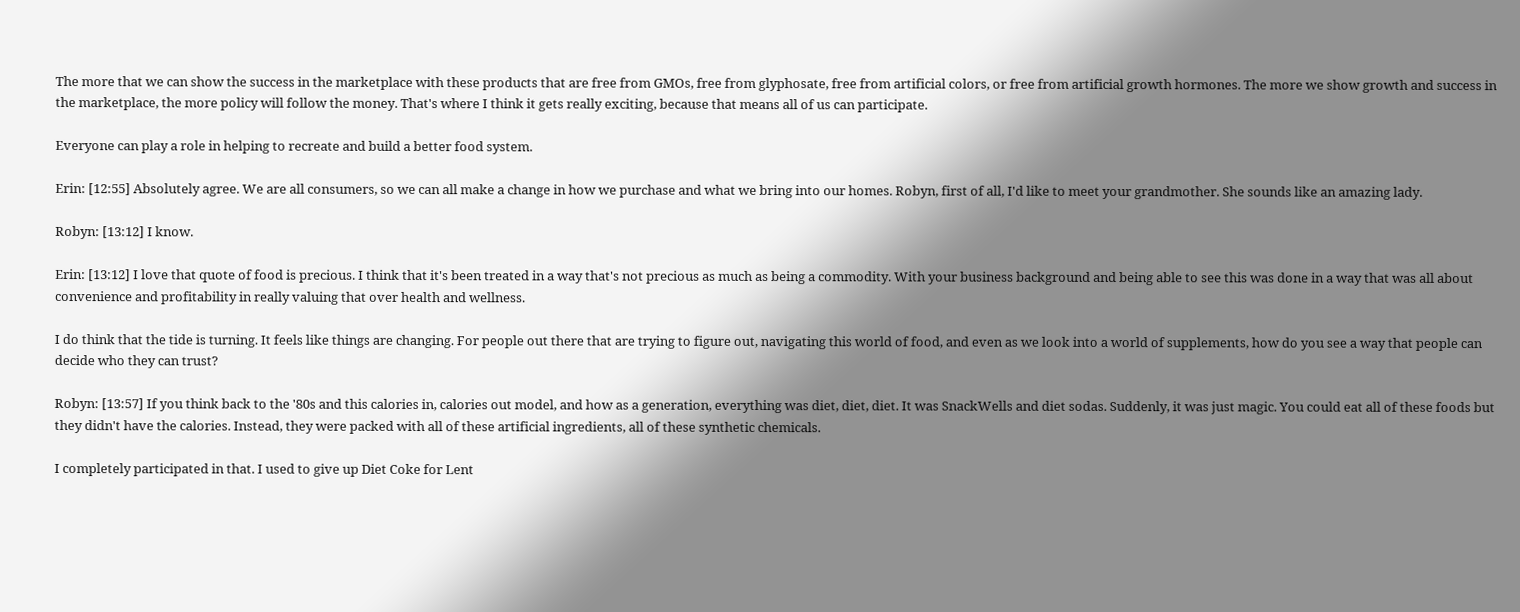The more that we can show the success in the marketplace with these products that are free from GMOs, free from glyphosate, free from artificial colors, or free from artificial growth hormones. The more we show growth and success in the marketplace, the more policy will follow the money. That's where I think it gets really exciting, because that means all of us can participate.

Everyone can play a role in helping to recreate and build a better food system.

Erin: [12:55] Absolutely agree. We are all consumers, so we can all make a change in how we purchase and what we bring into our homes. Robyn, first of all, I'd like to meet your grandmother. She sounds like an amazing lady.

Robyn: [13:12] I know.

Erin: [13:12] I love that quote of food is precious. I think that it's been treated in a way that's not precious as much as being a commodity. With your business background and being able to see this was done in a way that was all about convenience and profitability in really valuing that over health and wellness.

I do think that the tide is turning. It feels like things are changing. For people out there that are trying to figure out, navigating this world of food, and even as we look into a world of supplements, how do you see a way that people can decide who they can trust?

Robyn: [13:57] If you think back to the '80s and this calories in, calories out model, and how as a generation, everything was diet, diet, diet. It was SnackWells and diet sodas. Suddenly, it was just magic. You could eat all of these foods but they didn't have the calories. Instead, they were packed with all of these artificial ingredients, all of these synthetic chemicals.

I completely participated in that. I used to give up Diet Coke for Lent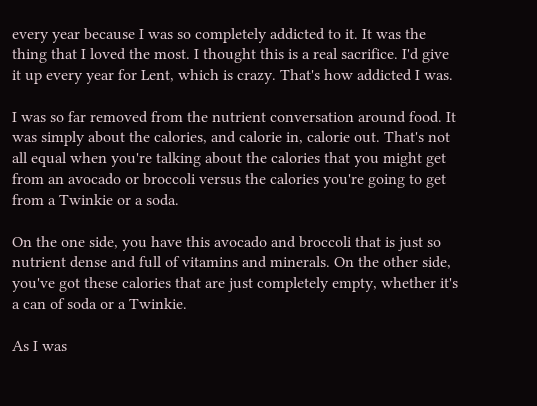every year because I was so completely addicted to it. It was the thing that I loved the most. I thought this is a real sacrifice. I'd give it up every year for Lent, which is crazy. That's how addicted I was.

I was so far removed from the nutrient conversation around food. It was simply about the calories, and calorie in, calorie out. That's not all equal when you're talking about the calories that you might get from an avocado or broccoli versus the calories you're going to get from a Twinkie or a soda.

On the one side, you have this avocado and broccoli that is just so nutrient dense and full of vitamins and minerals. On the other side, you've got these calories that are just completely empty, whether it's a can of soda or a Twinkie.

As I was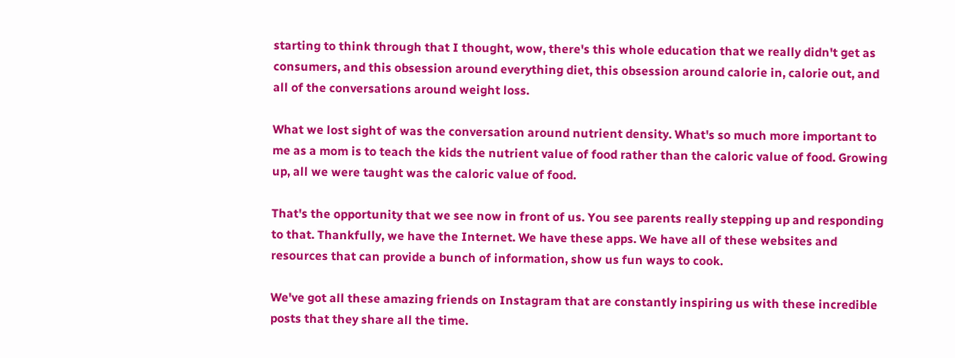starting to think through that I thought, wow, there's this whole education that we really didn't get as consumers, and this obsession around everything diet, this obsession around calorie in, calorie out, and all of the conversations around weight loss.

What we lost sight of was the conversation around nutrient density. What's so much more important to me as a mom is to teach the kids the nutrient value of food rather than the caloric value of food. Growing up, all we were taught was the caloric value of food.

That's the opportunity that we see now in front of us. You see parents really stepping up and responding to that. Thankfully, we have the Internet. We have these apps. We have all of these websites and resources that can provide a bunch of information, show us fun ways to cook.

We've got all these amazing friends on Instagram that are constantly inspiring us with these incredible posts that they share all the time.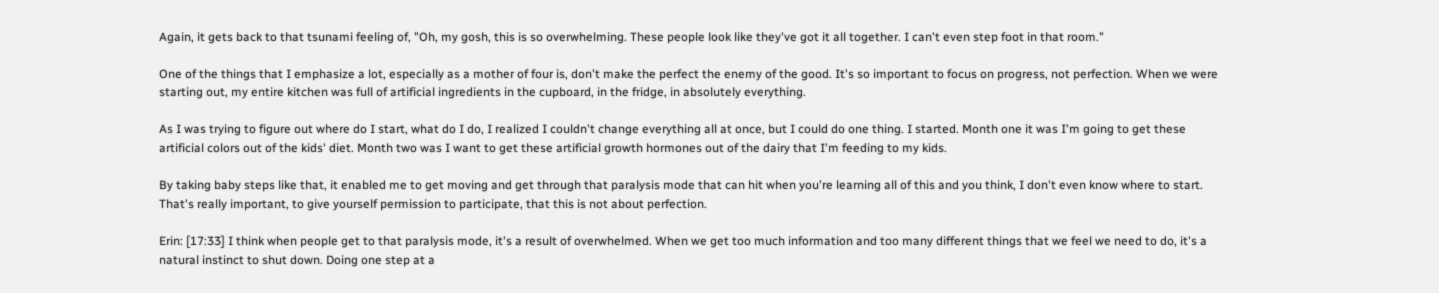Again, it gets back to that tsunami feeling of, "Oh, my gosh, this is so overwhelming. These people look like they've got it all together. I can't even step foot in that room."

One of the things that I emphasize a lot, especially as a mother of four is, don't make the perfect the enemy of the good. It's so important to focus on progress, not perfection. When we were starting out, my entire kitchen was full of artificial ingredients in the cupboard, in the fridge, in absolutely everything.

As I was trying to figure out where do I start, what do I do, I realized I couldn't change everything all at once, but I could do one thing. I started. Month one it was I'm going to get these artificial colors out of the kids' diet. Month two was I want to get these artificial growth hormones out of the dairy that I'm feeding to my kids.

By taking baby steps like that, it enabled me to get moving and get through that paralysis mode that can hit when you're learning all of this and you think, I don't even know where to start. That's really important, to give yourself permission to participate, that this is not about perfection.

Erin: [17:33] I think when people get to that paralysis mode, it's a result of overwhelmed. When we get too much information and too many different things that we feel we need to do, it's a natural instinct to shut down. Doing one step at a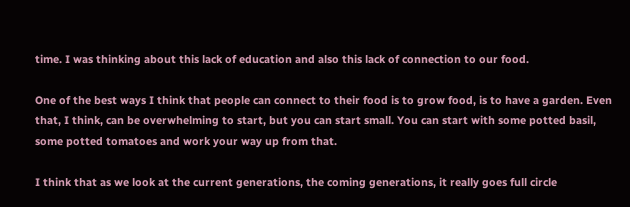time. I was thinking about this lack of education and also this lack of connection to our food.

One of the best ways I think that people can connect to their food is to grow food, is to have a garden. Even that, I think, can be overwhelming to start, but you can start small. You can start with some potted basil, some potted tomatoes and work your way up from that.

I think that as we look at the current generations, the coming generations, it really goes full circle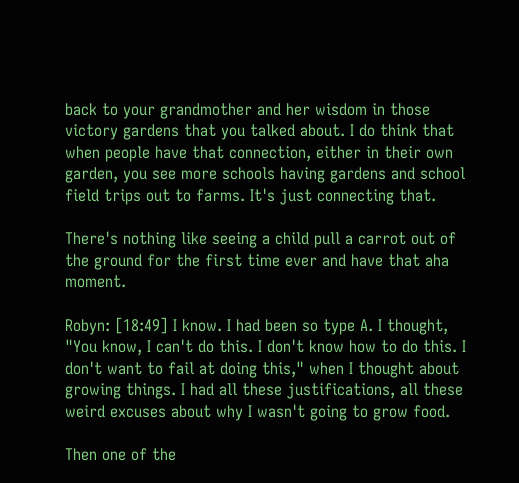back to your grandmother and her wisdom in those victory gardens that you talked about. I do think that when people have that connection, either in their own garden, you see more schools having gardens and school field trips out to farms. It's just connecting that.

There's nothing like seeing a child pull a carrot out of the ground for the first time ever and have that aha moment.

Robyn: [18:49] I know. I had been so type A. I thought, "You know, I can't do this. I don't know how to do this. I don't want to fail at doing this," when I thought about growing things. I had all these justifications, all these weird excuses about why I wasn't going to grow food.

Then one of the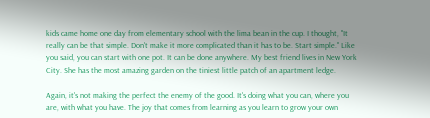kids came home one day from elementary school with the lima bean in the cup. I thought, "It really can be that simple. Don't make it more complicated than it has to be. Start simple." Like you said, you can start with one pot. It can be done anywhere. My best friend lives in New York City. She has the most amazing garden on the tiniest little patch of an apartment ledge.

Again, it's not making the perfect the enemy of the good. It's doing what you can, where you are, with what you have. The joy that comes from learning as you learn to grow your own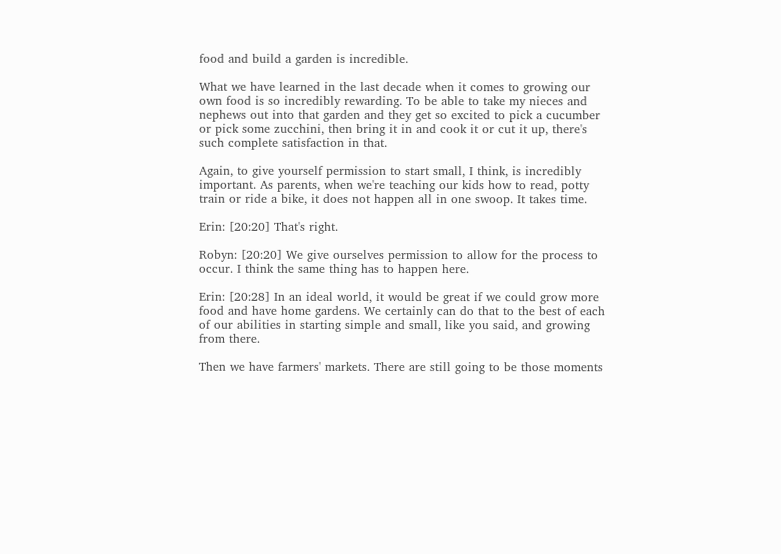food and build a garden is incredible.

What we have learned in the last decade when it comes to growing our own food is so incredibly rewarding. To be able to take my nieces and nephews out into that garden and they get so excited to pick a cucumber or pick some zucchini, then bring it in and cook it or cut it up, there's such complete satisfaction in that.

Again, to give yourself permission to start small, I think, is incredibly important. As parents, when we're teaching our kids how to read, potty train or ride a bike, it does not happen all in one swoop. It takes time.

Erin: [20:20] That's right.

Robyn: [20:20] We give ourselves permission to allow for the process to occur. I think the same thing has to happen here.

Erin: [20:28] In an ideal world, it would be great if we could grow more food and have home gardens. We certainly can do that to the best of each of our abilities in starting simple and small, like you said, and growing from there.

Then we have farmers' markets. There are still going to be those moments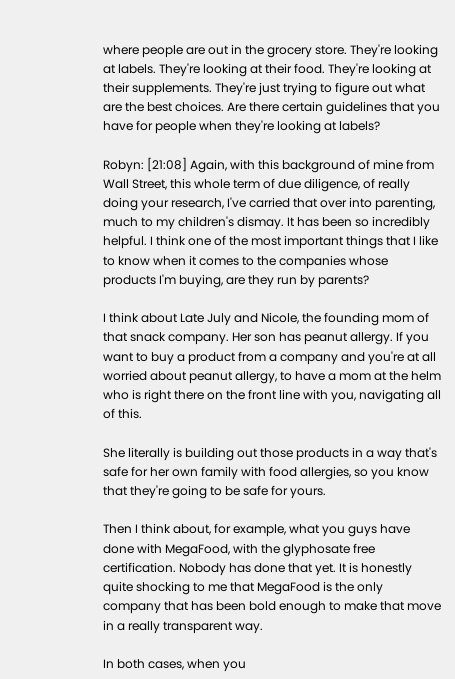where people are out in the grocery store. They're looking at labels. They're looking at their food. They're looking at their supplements. They're just trying to figure out what are the best choices. Are there certain guidelines that you have for people when they're looking at labels?

Robyn: [21:08] Again, with this background of mine from Wall Street, this whole term of due diligence, of really doing your research, I've carried that over into parenting, much to my children's dismay. It has been so incredibly helpful. I think one of the most important things that I like to know when it comes to the companies whose products I'm buying, are they run by parents?

I think about Late July and Nicole, the founding mom of that snack company. Her son has peanut allergy. If you want to buy a product from a company and you're at all worried about peanut allergy, to have a mom at the helm who is right there on the front line with you, navigating all of this.

She literally is building out those products in a way that's safe for her own family with food allergies, so you know that they're going to be safe for yours.

Then I think about, for example, what you guys have done with MegaFood, with the glyphosate free certification. Nobody has done that yet. It is honestly quite shocking to me that MegaFood is the only company that has been bold enough to make that move in a really transparent way.

In both cases, when you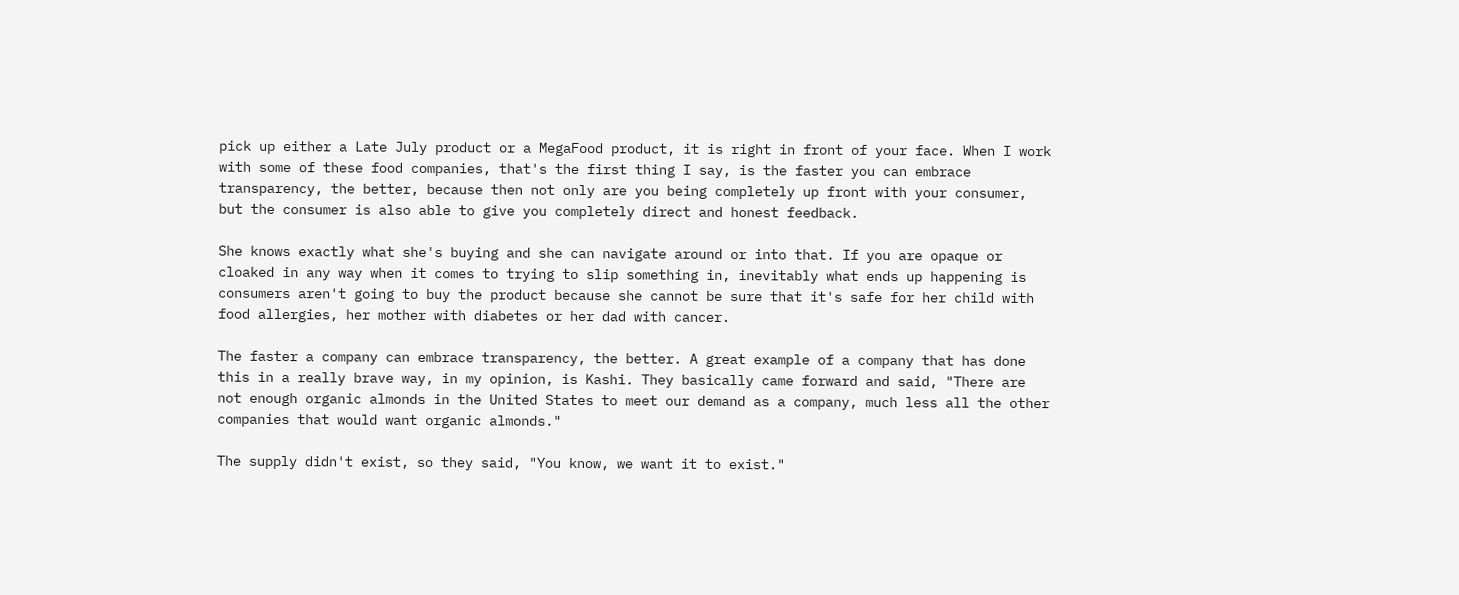pick up either a Late July product or a MegaFood product, it is right in front of your face. When I work with some of these food companies, that's the first thing I say, is the faster you can embrace transparency, the better, because then not only are you being completely up front with your consumer, but the consumer is also able to give you completely direct and honest feedback.

She knows exactly what she's buying and she can navigate around or into that. If you are opaque or cloaked in any way when it comes to trying to slip something in, inevitably what ends up happening is consumers aren't going to buy the product because she cannot be sure that it's safe for her child with food allergies, her mother with diabetes or her dad with cancer.

The faster a company can embrace transparency, the better. A great example of a company that has done this in a really brave way, in my opinion, is Kashi. They basically came forward and said, "There are not enough organic almonds in the United States to meet our demand as a company, much less all the other companies that would want organic almonds."

The supply didn't exist, so they said, "You know, we want it to exist."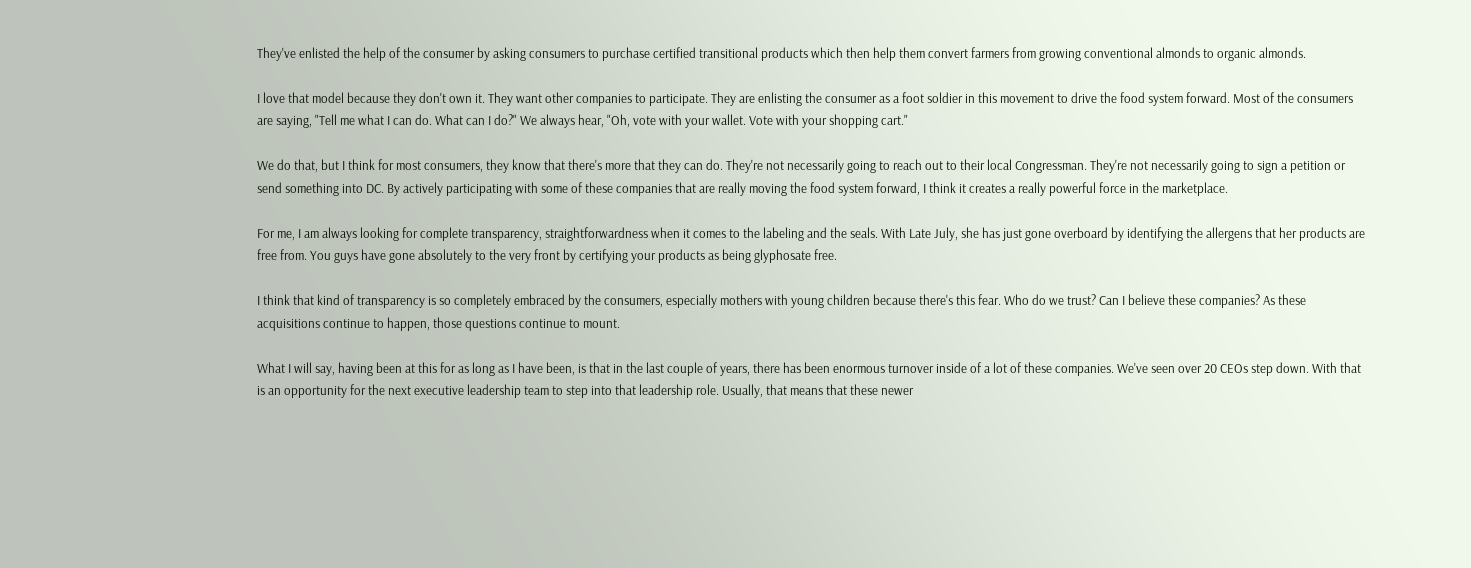They've enlisted the help of the consumer by asking consumers to purchase certified transitional products which then help them convert farmers from growing conventional almonds to organic almonds.

I love that model because they don't own it. They want other companies to participate. They are enlisting the consumer as a foot soldier in this movement to drive the food system forward. Most of the consumers are saying, "Tell me what I can do. What can I do?" We always hear, "Oh, vote with your wallet. Vote with your shopping cart."

We do that, but I think for most consumers, they know that there's more that they can do. They're not necessarily going to reach out to their local Congressman. They're not necessarily going to sign a petition or send something into DC. By actively participating with some of these companies that are really moving the food system forward, I think it creates a really powerful force in the marketplace.

For me, I am always looking for complete transparency, straightforwardness when it comes to the labeling and the seals. With Late July, she has just gone overboard by identifying the allergens that her products are free from. You guys have gone absolutely to the very front by certifying your products as being glyphosate free.

I think that kind of transparency is so completely embraced by the consumers, especially mothers with young children because there's this fear. Who do we trust? Can I believe these companies? As these acquisitions continue to happen, those questions continue to mount.

What I will say, having been at this for as long as I have been, is that in the last couple of years, there has been enormous turnover inside of a lot of these companies. We've seen over 20 CEOs step down. With that is an opportunity for the next executive leadership team to step into that leadership role. Usually, that means that these newer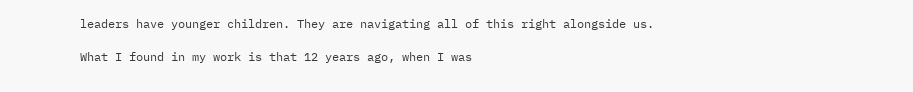leaders have younger children. They are navigating all of this right alongside us.

What I found in my work is that 12 years ago, when I was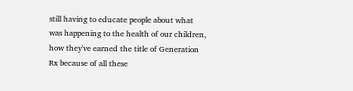still having to educate people about what was happening to the health of our children, how they've earned the title of Generation Rx because of all these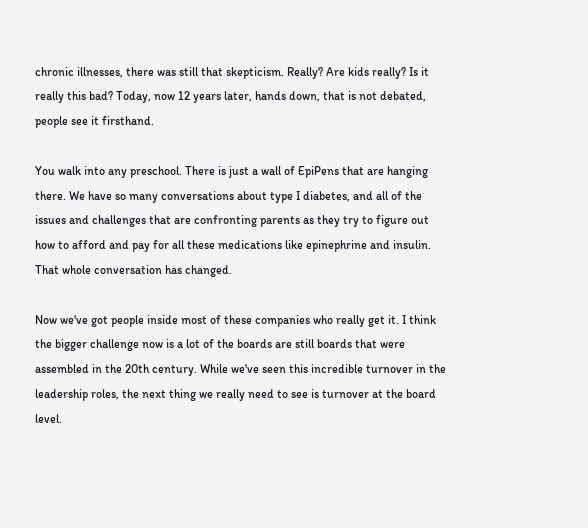chronic illnesses, there was still that skepticism. Really? Are kids really? Is it really this bad? Today, now 12 years later, hands down, that is not debated, people see it firsthand.

You walk into any preschool. There is just a wall of EpiPens that are hanging there. We have so many conversations about type I diabetes, and all of the issues and challenges that are confronting parents as they try to figure out how to afford and pay for all these medications like epinephrine and insulin. That whole conversation has changed.

Now we've got people inside most of these companies who really get it. I think the bigger challenge now is a lot of the boards are still boards that were assembled in the 20th century. While we've seen this incredible turnover in the leadership roles, the next thing we really need to see is turnover at the board level.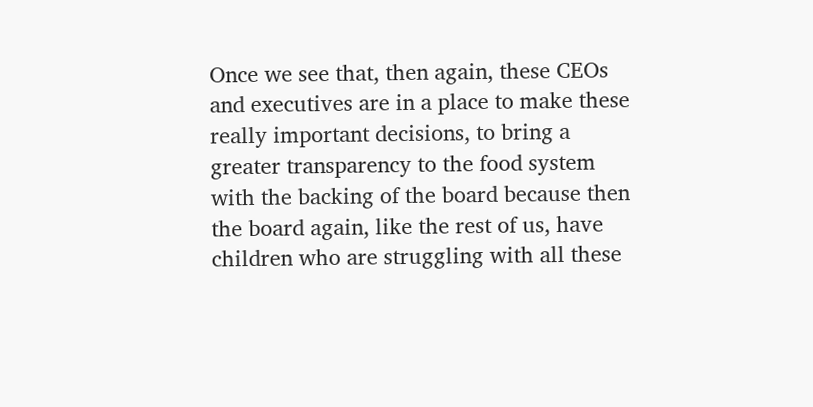Once we see that, then again, these CEOs and executives are in a place to make these really important decisions, to bring a greater transparency to the food system with the backing of the board because then the board again, like the rest of us, have children who are struggling with all these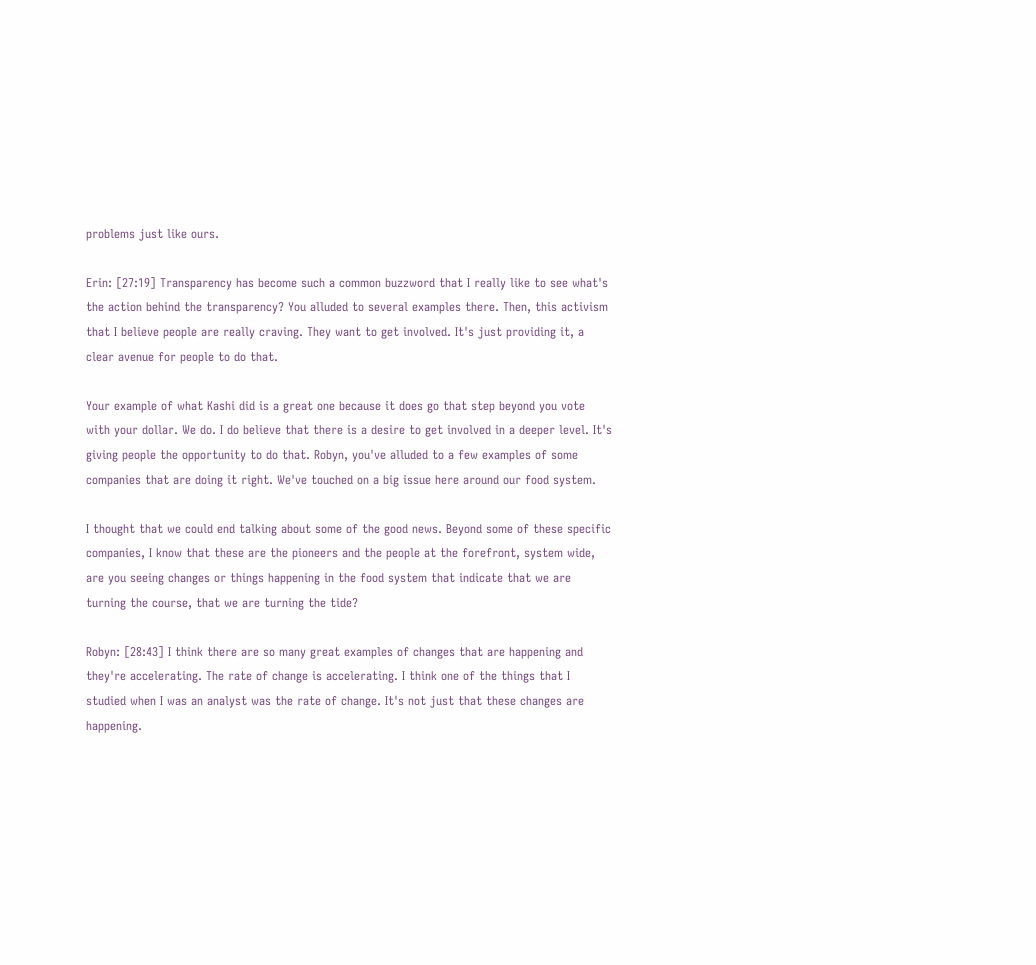problems just like ours.

Erin: [27:19] Transparency has become such a common buzzword that I really like to see what's the action behind the transparency? You alluded to several examples there. Then, this activism that I believe people are really craving. They want to get involved. It's just providing it, a clear avenue for people to do that.

Your example of what Kashi did is a great one because it does go that step beyond you vote with your dollar. We do. I do believe that there is a desire to get involved in a deeper level. It's giving people the opportunity to do that. Robyn, you've alluded to a few examples of some companies that are doing it right. We've touched on a big issue here around our food system.

I thought that we could end talking about some of the good news. Beyond some of these specific companies, I know that these are the pioneers and the people at the forefront, system wide, are you seeing changes or things happening in the food system that indicate that we are turning the course, that we are turning the tide?

Robyn: [28:43] I think there are so many great examples of changes that are happening and they're accelerating. The rate of change is accelerating. I think one of the things that I studied when I was an analyst was the rate of change. It's not just that these changes are happening.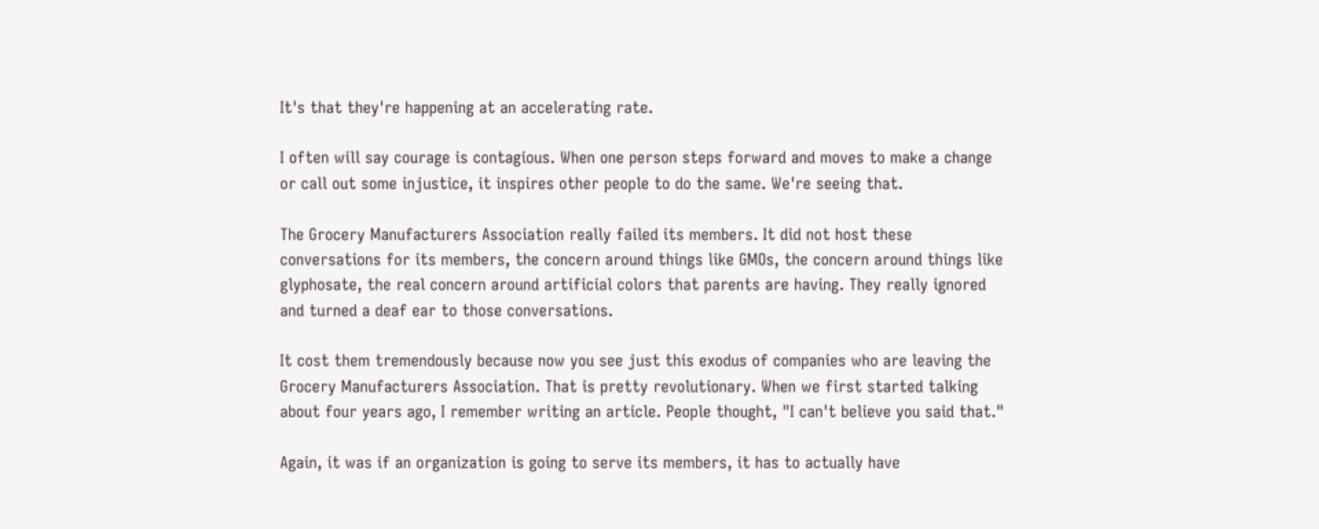It's that they're happening at an accelerating rate.

I often will say courage is contagious. When one person steps forward and moves to make a change or call out some injustice, it inspires other people to do the same. We're seeing that.

The Grocery Manufacturers Association really failed its members. It did not host these conversations for its members, the concern around things like GMOs, the concern around things like glyphosate, the real concern around artificial colors that parents are having. They really ignored and turned a deaf ear to those conversations.

It cost them tremendously because now you see just this exodus of companies who are leaving the Grocery Manufacturers Association. That is pretty revolutionary. When we first started talking about four years ago, I remember writing an article. People thought, "I can't believe you said that."

Again, it was if an organization is going to serve its members, it has to actually have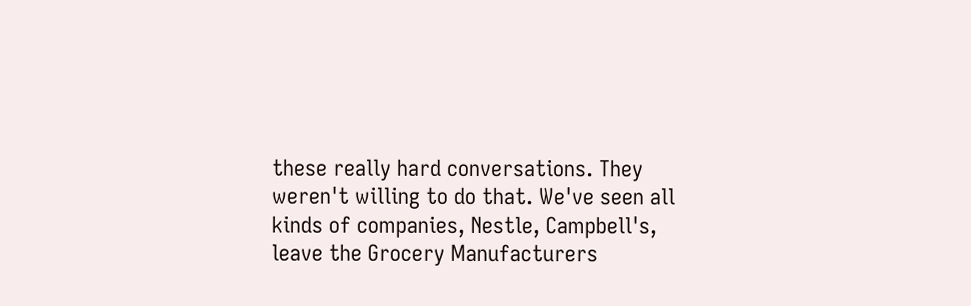these really hard conversations. They weren't willing to do that. We've seen all kinds of companies, Nestle, Campbell's, leave the Grocery Manufacturers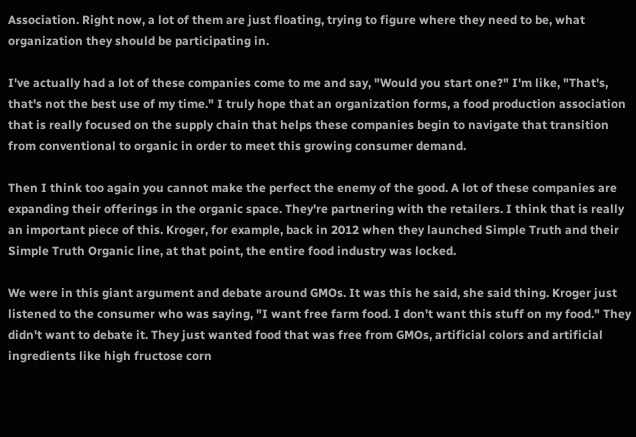Association. Right now, a lot of them are just floating, trying to figure where they need to be, what organization they should be participating in.

I've actually had a lot of these companies come to me and say, "Would you start one?" I'm like, "That's, that's not the best use of my time." I truly hope that an organization forms, a food production association that is really focused on the supply chain that helps these companies begin to navigate that transition from conventional to organic in order to meet this growing consumer demand.

Then I think too again you cannot make the perfect the enemy of the good. A lot of these companies are expanding their offerings in the organic space. They're partnering with the retailers. I think that is really an important piece of this. Kroger, for example, back in 2012 when they launched Simple Truth and their Simple Truth Organic line, at that point, the entire food industry was locked.

We were in this giant argument and debate around GMOs. It was this he said, she said thing. Kroger just listened to the consumer who was saying, "I want free farm food. I don't want this stuff on my food." They didn't want to debate it. They just wanted food that was free from GMOs, artificial colors and artificial ingredients like high fructose corn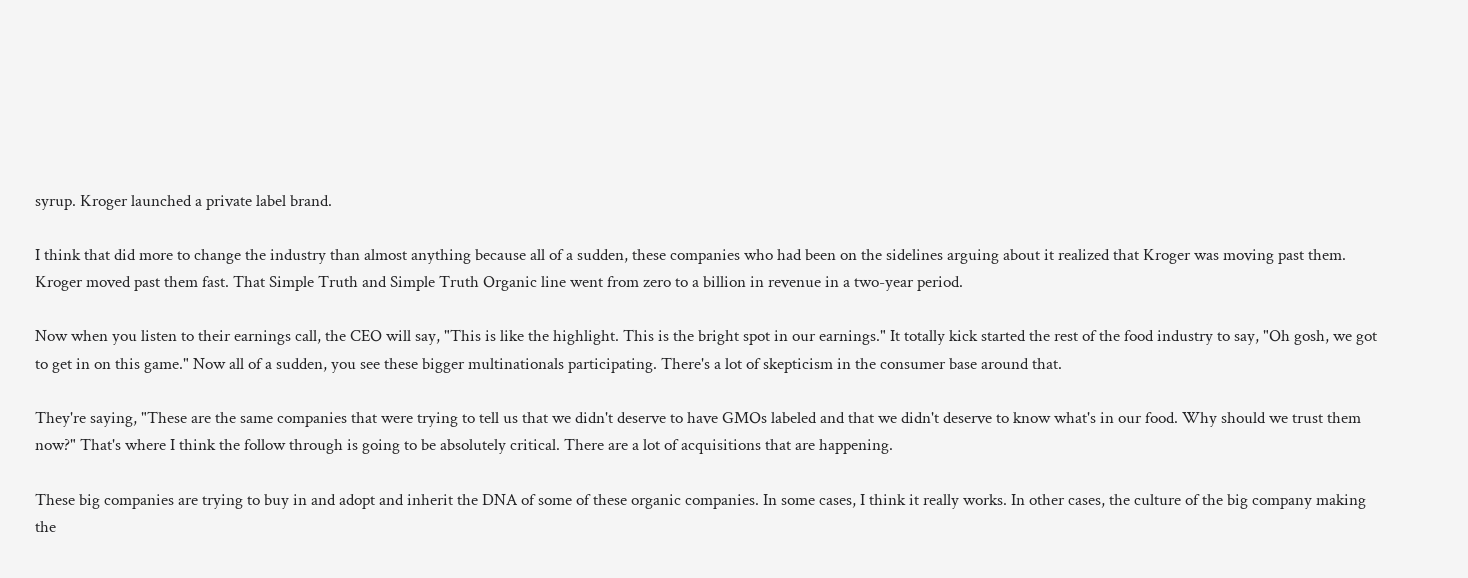syrup. Kroger launched a private label brand.

I think that did more to change the industry than almost anything because all of a sudden, these companies who had been on the sidelines arguing about it realized that Kroger was moving past them. Kroger moved past them fast. That Simple Truth and Simple Truth Organic line went from zero to a billion in revenue in a two-year period.

Now when you listen to their earnings call, the CEO will say, "This is like the highlight. This is the bright spot in our earnings." It totally kick started the rest of the food industry to say, "Oh gosh, we got to get in on this game." Now all of a sudden, you see these bigger multinationals participating. There's a lot of skepticism in the consumer base around that.

They're saying, "These are the same companies that were trying to tell us that we didn't deserve to have GMOs labeled and that we didn't deserve to know what's in our food. Why should we trust them now?" That's where I think the follow through is going to be absolutely critical. There are a lot of acquisitions that are happening.

These big companies are trying to buy in and adopt and inherit the DNA of some of these organic companies. In some cases, I think it really works. In other cases, the culture of the big company making the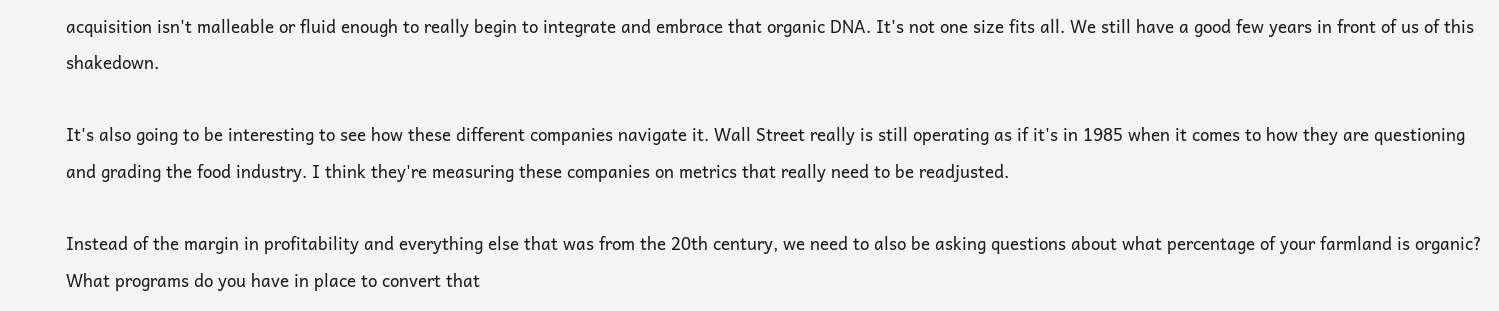acquisition isn't malleable or fluid enough to really begin to integrate and embrace that organic DNA. It's not one size fits all. We still have a good few years in front of us of this shakedown.

It's also going to be interesting to see how these different companies navigate it. Wall Street really is still operating as if it's in 1985 when it comes to how they are questioning and grading the food industry. I think they're measuring these companies on metrics that really need to be readjusted.

Instead of the margin in profitability and everything else that was from the 20th century, we need to also be asking questions about what percentage of your farmland is organic? What programs do you have in place to convert that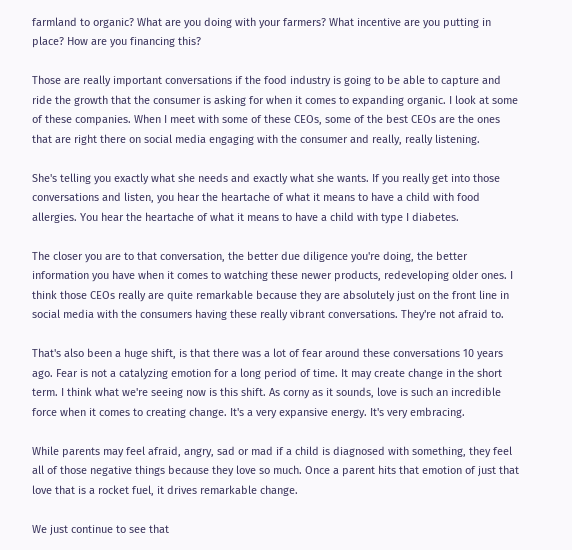farmland to organic? What are you doing with your farmers? What incentive are you putting in place? How are you financing this?

Those are really important conversations if the food industry is going to be able to capture and ride the growth that the consumer is asking for when it comes to expanding organic. I look at some of these companies. When I meet with some of these CEOs, some of the best CEOs are the ones that are right there on social media engaging with the consumer and really, really listening.

She's telling you exactly what she needs and exactly what she wants. If you really get into those conversations and listen, you hear the heartache of what it means to have a child with food allergies. You hear the heartache of what it means to have a child with type I diabetes.

The closer you are to that conversation, the better due diligence you're doing, the better information you have when it comes to watching these newer products, redeveloping older ones. I think those CEOs really are quite remarkable because they are absolutely just on the front line in social media with the consumers having these really vibrant conversations. They're not afraid to.

That's also been a huge shift, is that there was a lot of fear around these conversations 10 years ago. Fear is not a catalyzing emotion for a long period of time. It may create change in the short term. I think what we're seeing now is this shift. As corny as it sounds, love is such an incredible force when it comes to creating change. It's a very expansive energy. It's very embracing.

While parents may feel afraid, angry, sad or mad if a child is diagnosed with something, they feel all of those negative things because they love so much. Once a parent hits that emotion of just that love that is a rocket fuel, it drives remarkable change.

We just continue to see that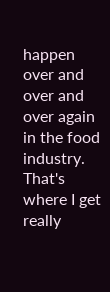happen over and over and over again in the food industry. That's where I get really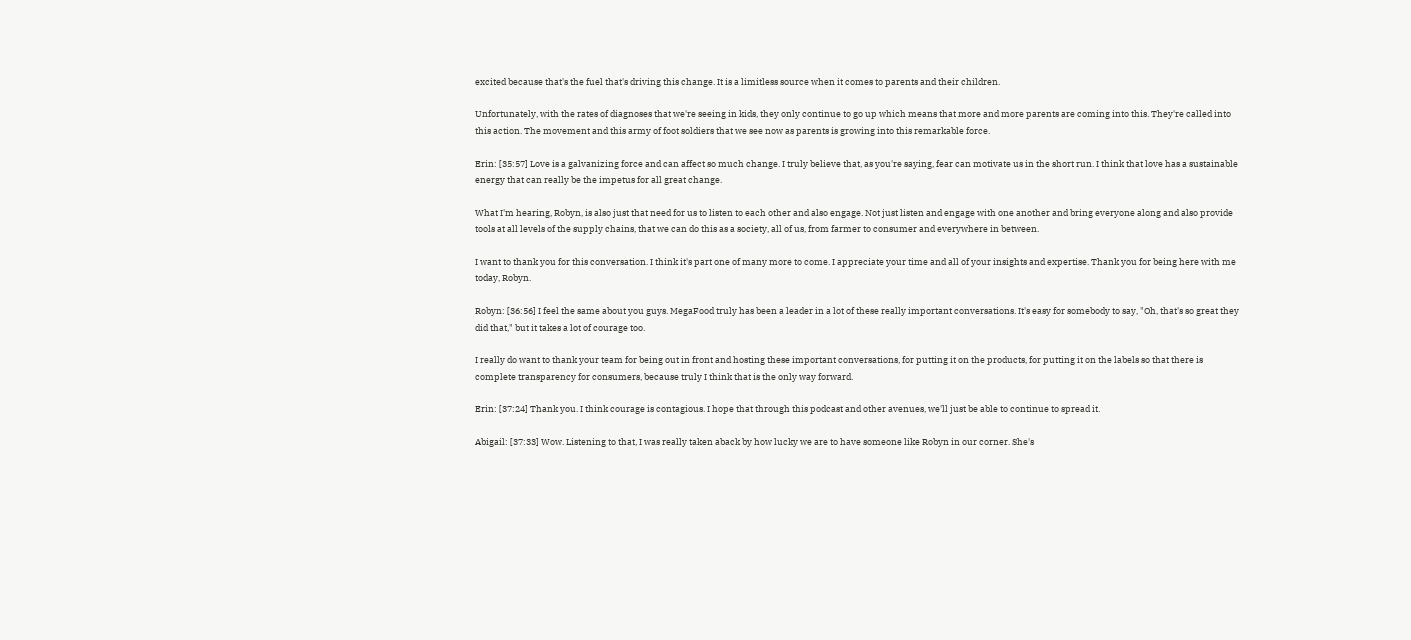excited because that's the fuel that's driving this change. It is a limitless source when it comes to parents and their children.

Unfortunately, with the rates of diagnoses that we're seeing in kids, they only continue to go up which means that more and more parents are coming into this. They're called into this action. The movement and this army of foot soldiers that we see now as parents is growing into this remarkable force.

Erin: [35:57] Love is a galvanizing force and can affect so much change. I truly believe that, as you're saying, fear can motivate us in the short run. I think that love has a sustainable energy that can really be the impetus for all great change.

What I'm hearing, Robyn, is also just that need for us to listen to each other and also engage. Not just listen and engage with one another and bring everyone along and also provide tools at all levels of the supply chains, that we can do this as a society, all of us, from farmer to consumer and everywhere in between.

I want to thank you for this conversation. I think it's part one of many more to come. I appreciate your time and all of your insights and expertise. Thank you for being here with me today, Robyn.

Robyn: [36:56] I feel the same about you guys. MegaFood truly has been a leader in a lot of these really important conversations. It's easy for somebody to say, "Oh, that's so great they did that," but it takes a lot of courage too.

I really do want to thank your team for being out in front and hosting these important conversations, for putting it on the products, for putting it on the labels so that there is complete transparency for consumers, because truly I think that is the only way forward.

Erin: [37:24] Thank you. I think courage is contagious. I hope that through this podcast and other avenues, we'll just be able to continue to spread it.

Abigail: [37:33] Wow. Listening to that, I was really taken aback by how lucky we are to have someone like Robyn in our corner. She's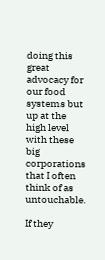doing this great advocacy for our food systems but up at the high level with these big corporations that I often think of as untouchable.

If they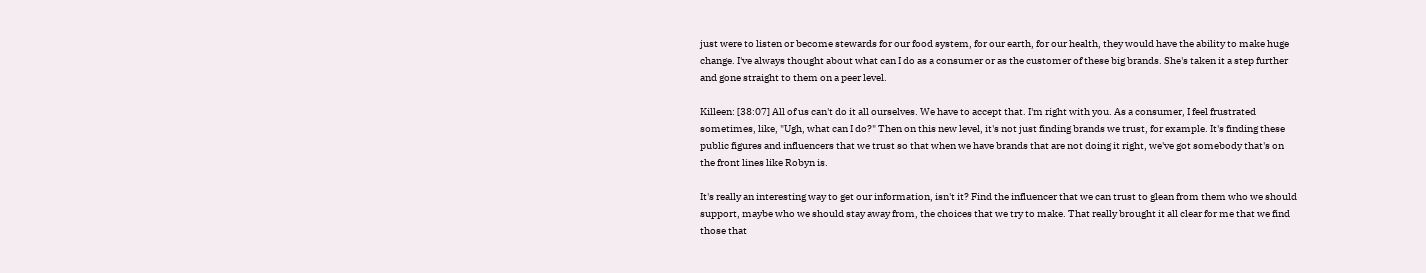just were to listen or become stewards for our food system, for our earth, for our health, they would have the ability to make huge change. I've always thought about what can I do as a consumer or as the customer of these big brands. She's taken it a step further and gone straight to them on a peer level.

Killeen: [38:07] All of us can't do it all ourselves. We have to accept that. I'm right with you. As a consumer, I feel frustrated sometimes, like, "Ugh, what can I do?" Then on this new level, it's not just finding brands we trust, for example. It's finding these public figures and influencers that we trust so that when we have brands that are not doing it right, we've got somebody that's on the front lines like Robyn is.

It's really an interesting way to get our information, isn't it? Find the influencer that we can trust to glean from them who we should support, maybe who we should stay away from, the choices that we try to make. That really brought it all clear for me that we find those that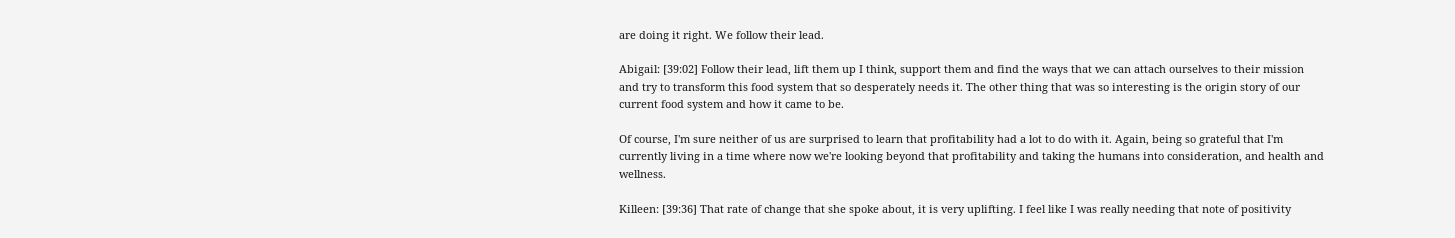are doing it right. We follow their lead.

Abigail: [39:02] Follow their lead, lift them up I think, support them and find the ways that we can attach ourselves to their mission and try to transform this food system that so desperately needs it. The other thing that was so interesting is the origin story of our current food system and how it came to be.

Of course, I'm sure neither of us are surprised to learn that profitability had a lot to do with it. Again, being so grateful that I'm currently living in a time where now we're looking beyond that profitability and taking the humans into consideration, and health and wellness.

Killeen: [39:36] That rate of change that she spoke about, it is very uplifting. I feel like I was really needing that note of positivity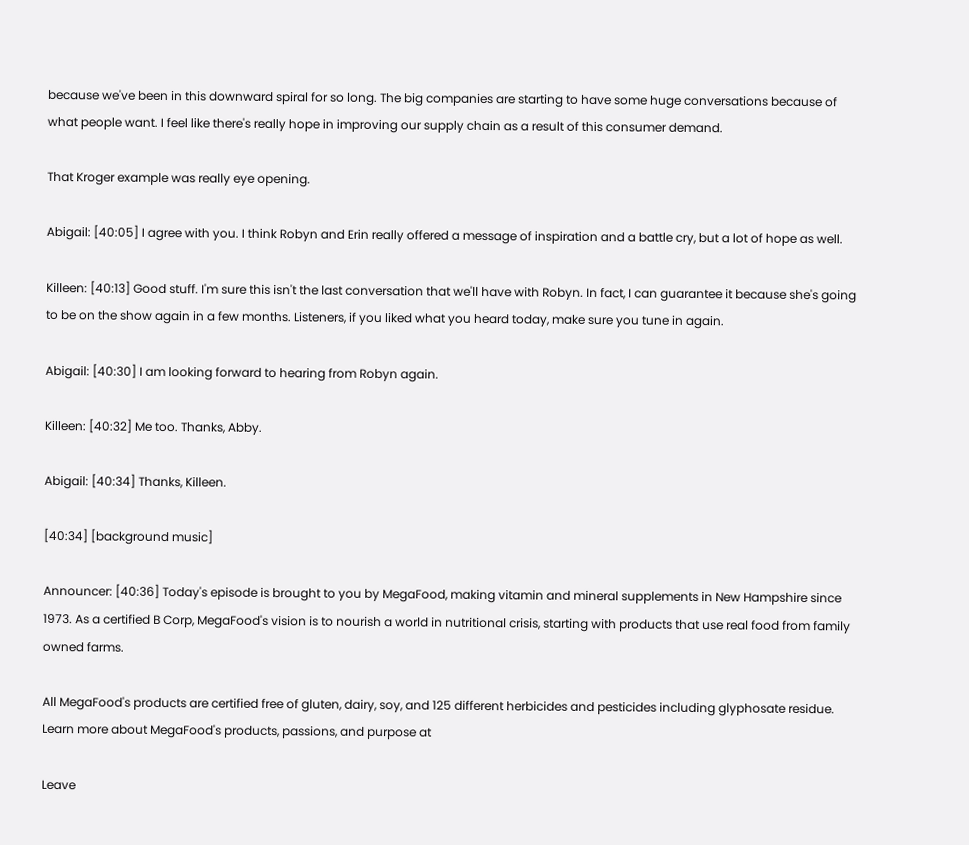because we've been in this downward spiral for so long. The big companies are starting to have some huge conversations because of what people want. I feel like there's really hope in improving our supply chain as a result of this consumer demand.

That Kroger example was really eye opening.

Abigail: [40:05] I agree with you. I think Robyn and Erin really offered a message of inspiration and a battle cry, but a lot of hope as well.

Killeen: [40:13] Good stuff. I'm sure this isn't the last conversation that we'll have with Robyn. In fact, I can guarantee it because she's going to be on the show again in a few months. Listeners, if you liked what you heard today, make sure you tune in again.

Abigail: [40:30] I am looking forward to hearing from Robyn again.

Killeen: [40:32] Me too. Thanks, Abby.

Abigail: [40:34] Thanks, Killeen.

[40:34] [background music]

Announcer: [40:36] Today's episode is brought to you by MegaFood, making vitamin and mineral supplements in New Hampshire since 1973. As a certified B Corp, MegaFood's vision is to nourish a world in nutritional crisis, starting with products that use real food from family owned farms.

All MegaFood's products are certified free of gluten, dairy, soy, and 125 different herbicides and pesticides including glyphosate residue. Learn more about MegaFood's products, passions, and purpose at

Leave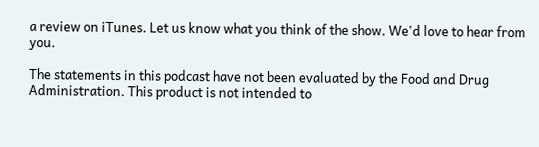a review on iTunes. Let us know what you think of the show. We'd love to hear from you.

The statements in this podcast have not been evaluated by the Food and Drug Administration. This product is not intended to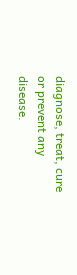diagnose, treat, cure or prevent any disease.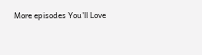More episodes You'll Love